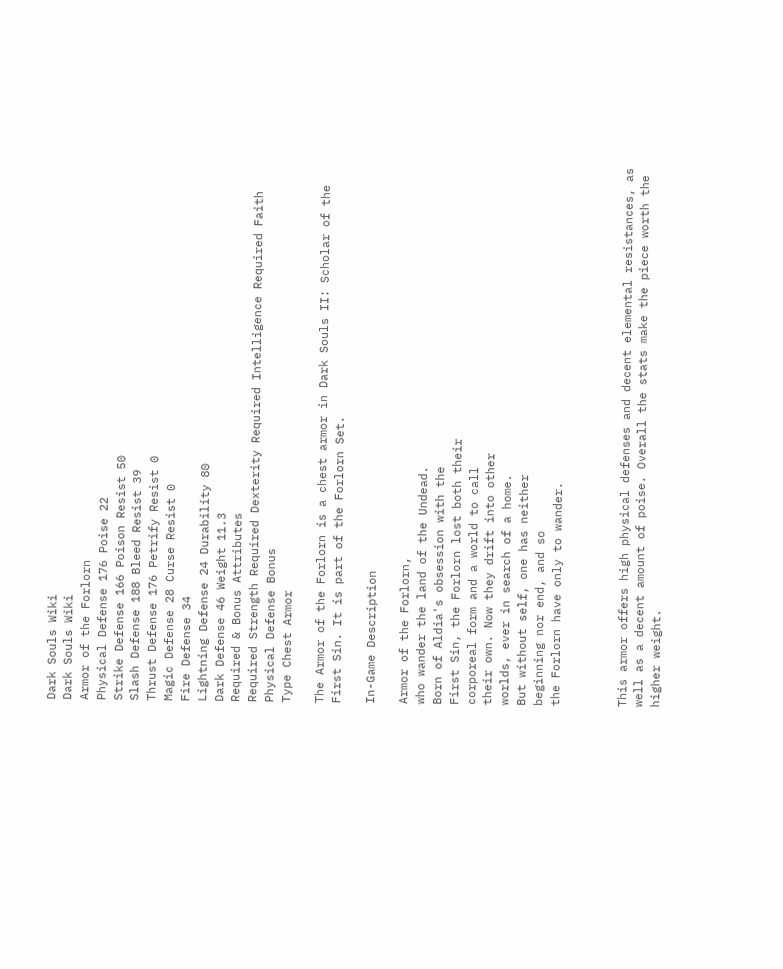Dark Souls Wiki
Dark Souls Wiki
Armor of the Forlorn
Physical Defense 176 Poise 22
Strike Defense 166 Poison Resist 50
Slash Defense 188 Bleed Resist 39
Thrust Defense 176 Petrify Resist 0
Magic Defense 28 Curse Resist 0
Fire Defense 34
Lightning Defense 24 Durability 80
Dark Defense 46 Weight 11.3
Required & Bonus Attributes
Required Strength Required Dexterity Required Intelligence Required Faith Physical Defense Bonus
Type Chest Armor

The Armor of the Forlorn is a chest armor in Dark Souls II: Scholar of the First Sin. It is part of the Forlorn Set.

In-Game Description

Armor of the Forlorn,
who wander the land of the Undead.
Born of Aldia's obsession with the
First Sin, the Forlorn lost both their
corporeal form and a world to call
their own. Now they drift into other
worlds, ever in search of a home.
But without self, one has neither
beginning nor end, and so
the Forlorn have only to wander.



This armor offers high physical defenses and decent elemental resistances, as well as a decent amount of poise. Overall the stats make the piece worth the higher weight.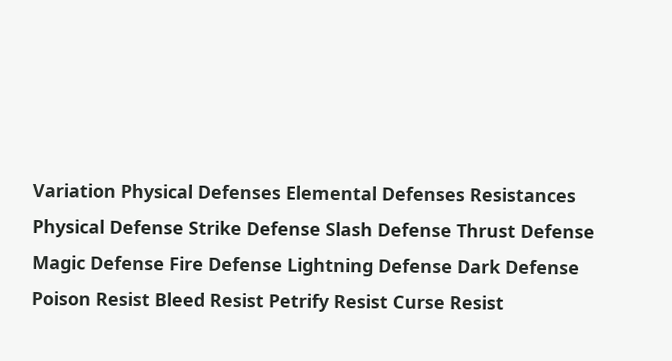Variation Physical Defenses Elemental Defenses Resistances
Physical Defense Strike Defense Slash Defense Thrust Defense Magic Defense Fire Defense Lightning Defense Dark Defense Poison Resist Bleed Resist Petrify Resist Curse Resist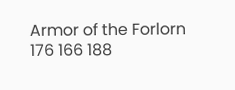Armor of the Forlorn 176 166 188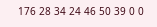176 28 34 24 46 50 39 0 0